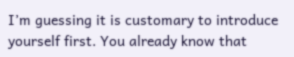I’m guessing it is customary to introduce yourself first. You already know that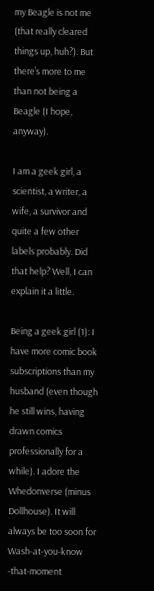my Beagle is not me (that really cleared things up, huh?). But there’s more to me than not being a Beagle (I hope, anyway).

I am a geek girl, a scientist, a writer, a wife, a survivor and quite a few other labels probably. Did that help? Well, I can explain it a little.

Being a geek girl (1): I have more comic book subscriptions than my husband (even though he still wins, having drawn comics professionally for a while). I adore the Whedonverse (minus Dollhouse). It will always be too soon for Wash-at-you-know -that-moment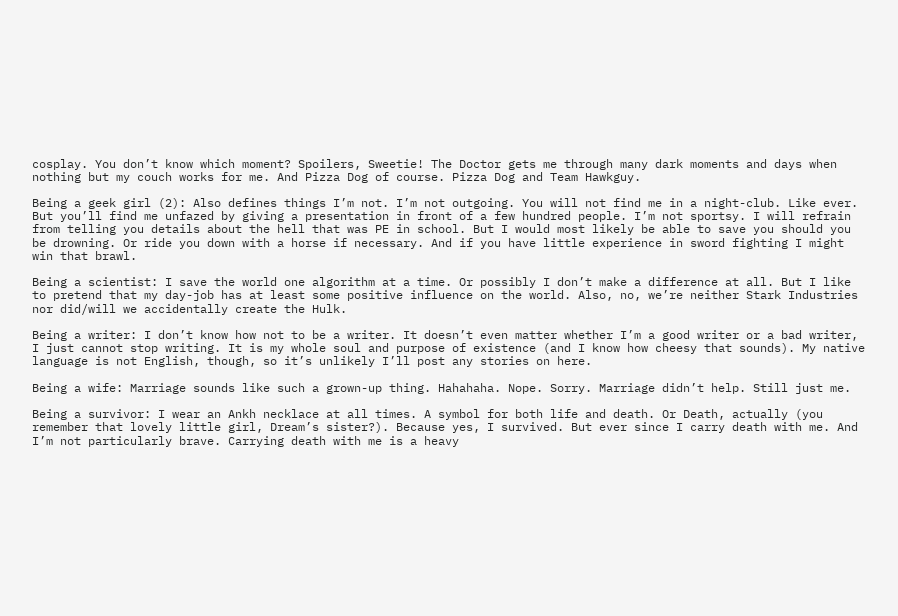cosplay. You don’t know which moment? Spoilers, Sweetie! The Doctor gets me through many dark moments and days when nothing but my couch works for me. And Pizza Dog of course. Pizza Dog and Team Hawkguy.

Being a geek girl (2): Also defines things I’m not. I’m not outgoing. You will not find me in a night-club. Like ever. But you’ll find me unfazed by giving a presentation in front of a few hundred people. I’m not sportsy. I will refrain from telling you details about the hell that was PE in school. But I would most likely be able to save you should you be drowning. Or ride you down with a horse if necessary. And if you have little experience in sword fighting I might win that brawl.

Being a scientist: I save the world one algorithm at a time. Or possibly I don’t make a difference at all. But I like to pretend that my day-job has at least some positive influence on the world. Also, no, we’re neither Stark Industries nor did/will we accidentally create the Hulk.

Being a writer: I don’t know how not to be a writer. It doesn’t even matter whether I’m a good writer or a bad writer, I just cannot stop writing. It is my whole soul and purpose of existence (and I know how cheesy that sounds). My native language is not English, though, so it’s unlikely I’ll post any stories on here.

Being a wife: Marriage sounds like such a grown-up thing. Hahahaha. Nope. Sorry. Marriage didn’t help. Still just me.

Being a survivor: I wear an Ankh necklace at all times. A symbol for both life and death. Or Death, actually (you remember that lovely little girl, Dream’s sister?). Because yes, I survived. But ever since I carry death with me. And I’m not particularly brave. Carrying death with me is a heavy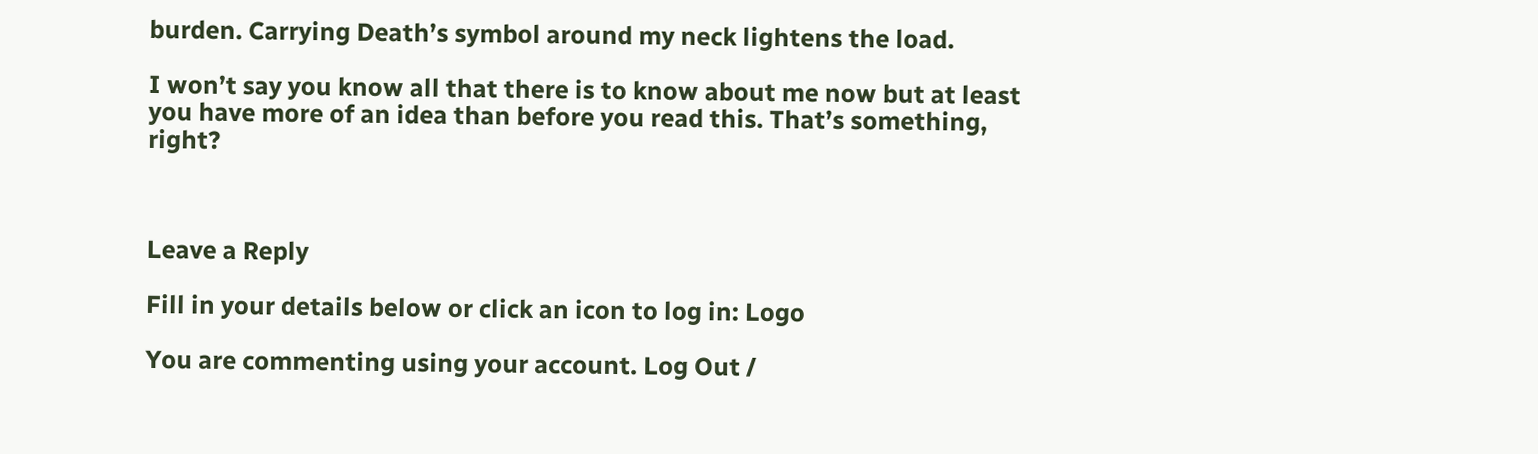burden. Carrying Death’s symbol around my neck lightens the load.

I won’t say you know all that there is to know about me now but at least you have more of an idea than before you read this. That’s something, right?



Leave a Reply

Fill in your details below or click an icon to log in: Logo

You are commenting using your account. Log Out /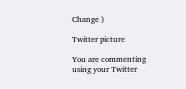Change )

Twitter picture

You are commenting using your Twitter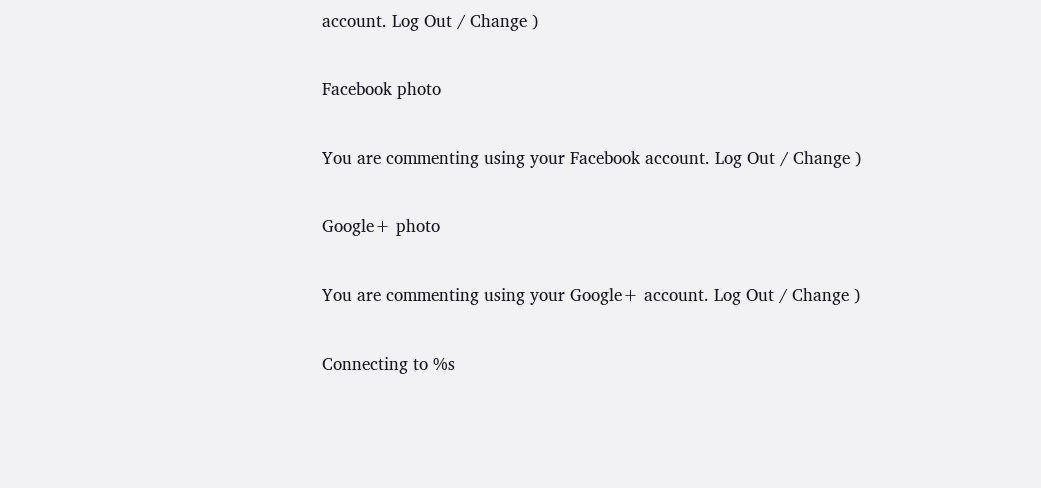account. Log Out / Change )

Facebook photo

You are commenting using your Facebook account. Log Out / Change )

Google+ photo

You are commenting using your Google+ account. Log Out / Change )

Connecting to %s